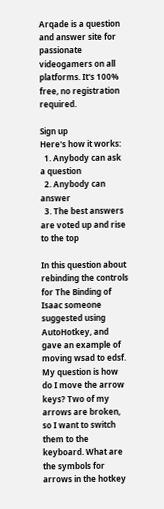Arqade is a question and answer site for passionate videogamers on all platforms. It's 100% free, no registration required.

Sign up
Here's how it works:
  1. Anybody can ask a question
  2. Anybody can answer
  3. The best answers are voted up and rise to the top

In this question about rebinding the controls for The Binding of Isaac someone suggested using AutoHotkey, and gave an example of moving wsad to edsf. My question is how do I move the arrow keys? Two of my arrows are broken, so I want to switch them to the keyboard. What are the symbols for arrows in the hotkey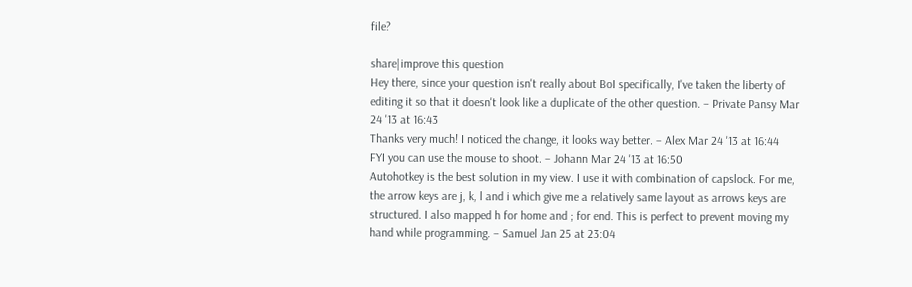file?

share|improve this question
Hey there, since your question isn't really about BoI specifically, I've taken the liberty of editing it so that it doesn't look like a duplicate of the other question. – Private Pansy Mar 24 '13 at 16:43
Thanks very much! I noticed the change, it looks way better. – Alex Mar 24 '13 at 16:44
FYI you can use the mouse to shoot. – Johann Mar 24 '13 at 16:50
Autohotkey is the best solution in my view. I use it with combination of capslock. For me, the arrow keys are j, k, l and i which give me a relatively same layout as arrows keys are structured. I also mapped h for home and ; for end. This is perfect to prevent moving my hand while programming. – Samuel Jan 25 at 23:04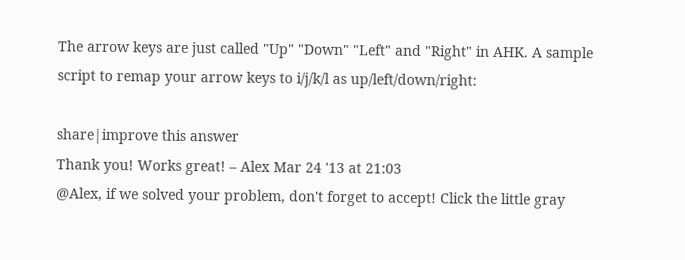The arrow keys are just called "Up" "Down" "Left" and "Right" in AHK. A sample script to remap your arrow keys to i/j/k/l as up/left/down/right:

share|improve this answer
Thank you! Works great! – Alex Mar 24 '13 at 21:03
@Alex, if we solved your problem, don't forget to accept! Click the little gray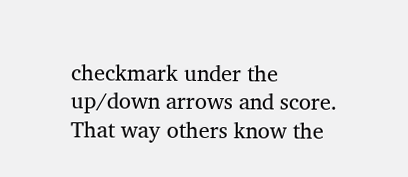checkmark under the up/down arrows and score. That way others know the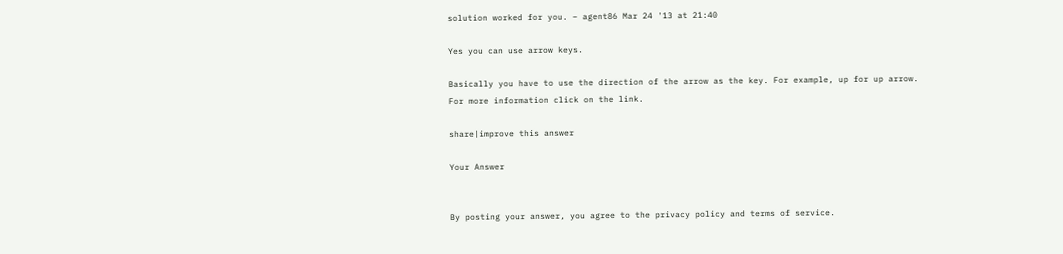solution worked for you. – agent86 Mar 24 '13 at 21:40

Yes you can use arrow keys.

Basically you have to use the direction of the arrow as the key. For example, up for up arrow. For more information click on the link.

share|improve this answer

Your Answer


By posting your answer, you agree to the privacy policy and terms of service.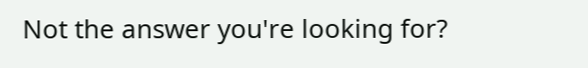Not the answer you're looking for?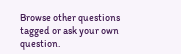Browse other questions tagged or ask your own question.